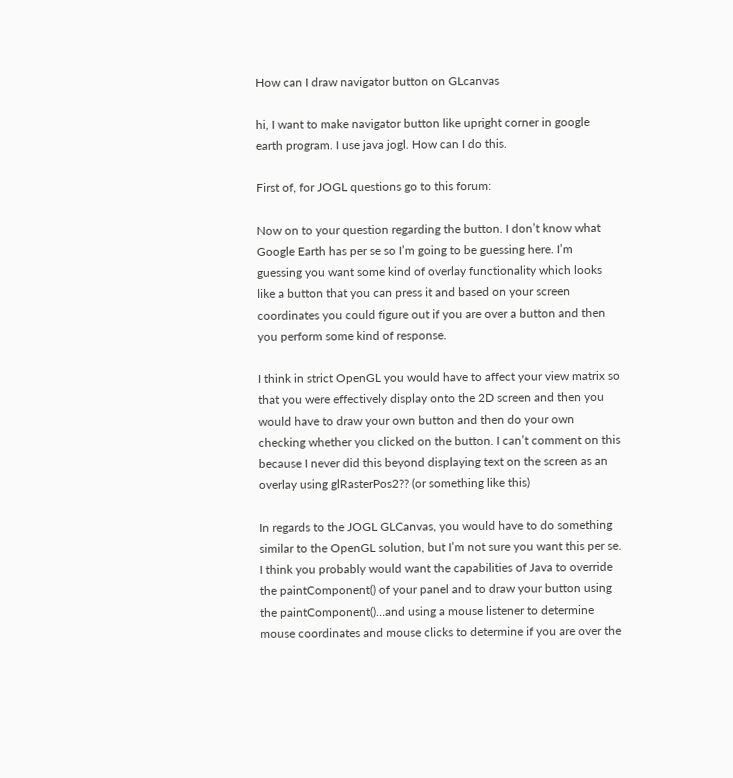How can I draw navigator button on GLcanvas

hi, I want to make navigator button like upright corner in google earth program. I use java jogl. How can I do this.

First of, for JOGL questions go to this forum:

Now on to your question regarding the button. I don’t know what Google Earth has per se so I’m going to be guessing here. I’m guessing you want some kind of overlay functionality which looks like a button that you can press it and based on your screen coordinates you could figure out if you are over a button and then you perform some kind of response.

I think in strict OpenGL you would have to affect your view matrix so that you were effectively display onto the 2D screen and then you would have to draw your own button and then do your own checking whether you clicked on the button. I can’t comment on this because I never did this beyond displaying text on the screen as an overlay using glRasterPos2?? (or something like this)

In regards to the JOGL GLCanvas, you would have to do something similar to the OpenGL solution, but I’m not sure you want this per se. I think you probably would want the capabilities of Java to override the paintComponent() of your panel and to draw your button using the paintComponent()…and using a mouse listener to determine mouse coordinates and mouse clicks to determine if you are over the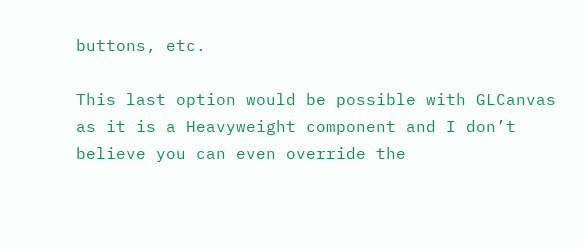buttons, etc.

This last option would be possible with GLCanvas as it is a Heavyweight component and I don’t believe you can even override the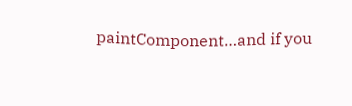paintComponent…and if you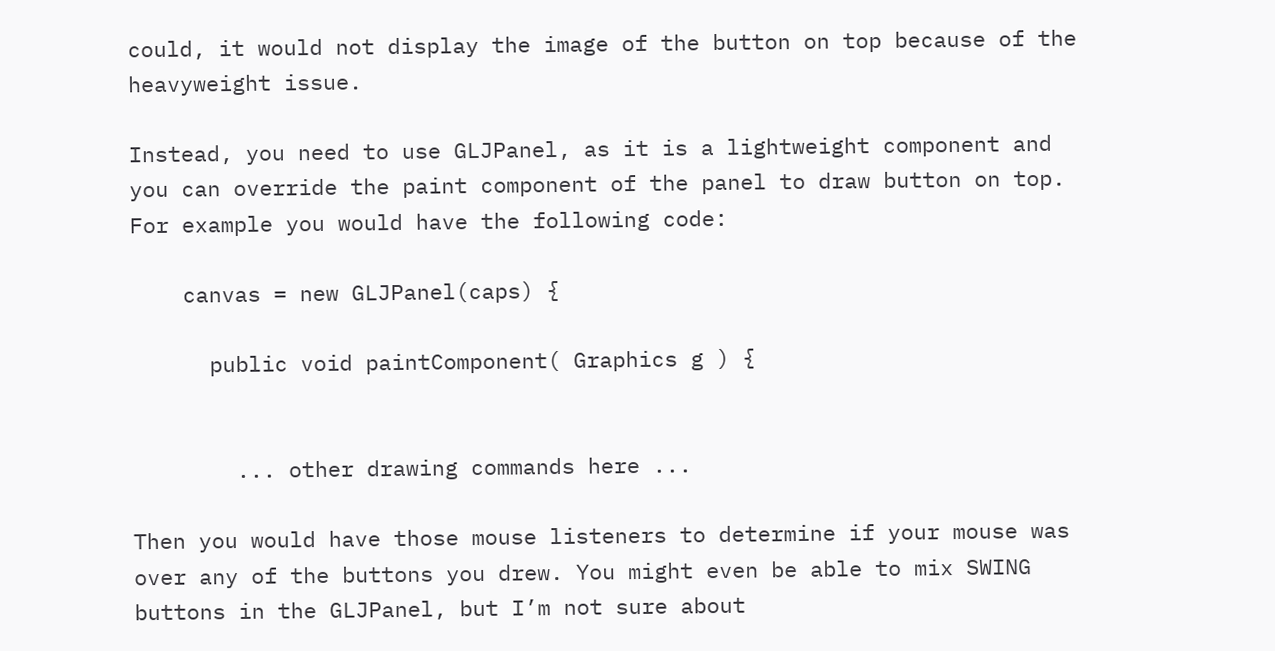could, it would not display the image of the button on top because of the heavyweight issue.

Instead, you need to use GLJPanel, as it is a lightweight component and you can override the paint component of the panel to draw button on top. For example you would have the following code:

    canvas = new GLJPanel(caps) {

      public void paintComponent( Graphics g ) {


        ... other drawing commands here ...

Then you would have those mouse listeners to determine if your mouse was over any of the buttons you drew. You might even be able to mix SWING buttons in the GLJPanel, but I’m not sure about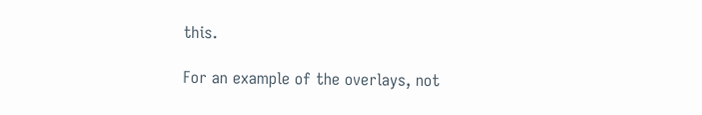this.

For an example of the overlays, not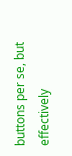buttons per se, but effectively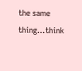the same thing…think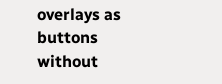overlays as buttons without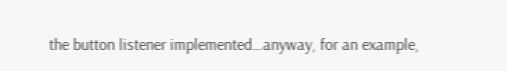the button listener implemented…anyway, for an example,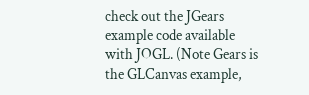check out the JGears example code available with JOGL. (Note Gears is the GLCanvas example,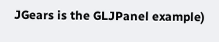JGears is the GLJPanel example)